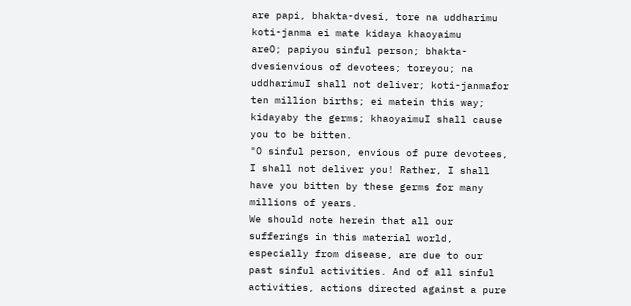are papi, bhakta-dvesi, tore na uddharimu
koti-janma ei mate kidaya khaoyaimu
areO; papiyou sinful person; bhakta-dvesienvious of devotees; toreyou; na uddharimuI shall not deliver; koti-janmafor ten million births; ei matein this way; kidayaby the germs; khaoyaimuI shall cause you to be bitten.
"O sinful person, envious of pure devotees, I shall not deliver you! Rather, I shall have you bitten by these germs for many millions of years.
We should note herein that all our sufferings in this material world, especially from disease, are due to our past sinful activities. And of all sinful activities, actions directed against a pure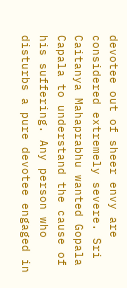devotee out of sheer envy are considered extremely severe. Sri Caitanya Mahaprabhu wanted Gopala Capala to understand the cause of his suffering. Any person who disturbs a pure devotee engaged in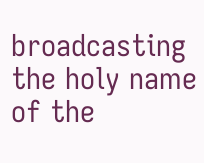broadcasting the holy name of the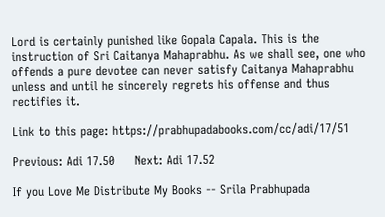Lord is certainly punished like Gopala Capala. This is the instruction of Sri Caitanya Mahaprabhu. As we shall see, one who offends a pure devotee can never satisfy Caitanya Mahaprabhu unless and until he sincerely regrets his offense and thus rectifies it.

Link to this page: https://prabhupadabooks.com/cc/adi/17/51

Previous: Adi 17.50     Next: Adi 17.52

If you Love Me Distribute My Books -- Srila Prabhupada